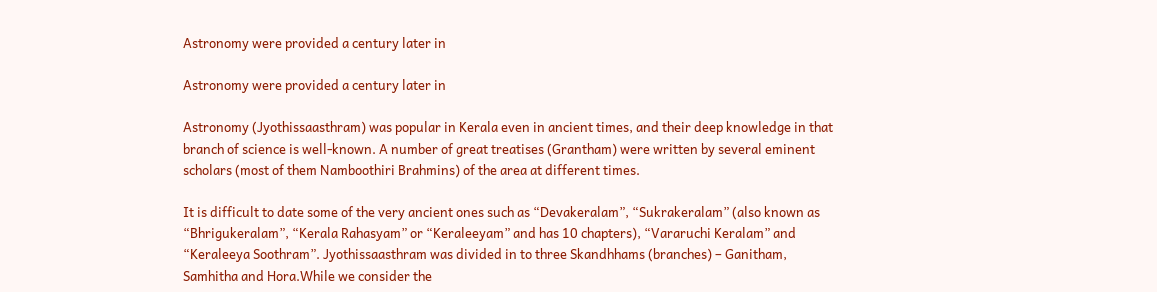Astronomy were provided a century later in

Astronomy were provided a century later in

Astronomy (Jyothissaasthram) was popular in Kerala even in ancient times, and their deep knowledge in that branch of science is well-known. A number of great treatises (Grantham) were written by several eminent scholars (most of them Namboothiri Brahmins) of the area at different times.

It is difficult to date some of the very ancient ones such as “Devakeralam”, “Sukrakeralam” (also known as “Bhrigukeralam”, “Kerala Rahasyam” or “Keraleeyam” and has 10 chapters), “Vararuchi Keralam” and “Keraleeya Soothram”. Jyothissaasthram was divided in to three Skandhhams (branches) – Ganitham, Samhitha and Hora.While we consider the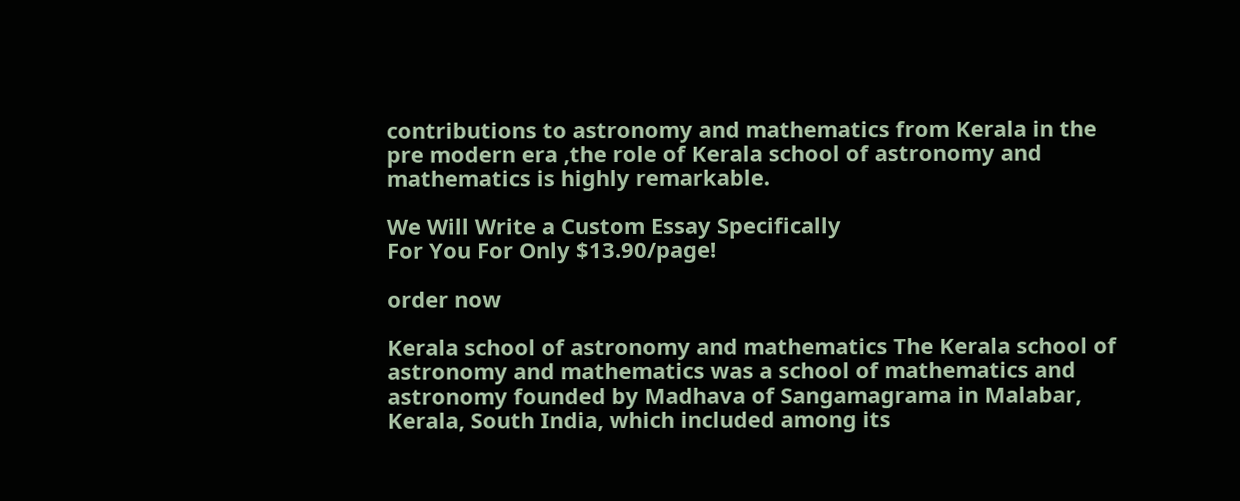contributions to astronomy and mathematics from Kerala in the pre modern era ,the role of Kerala school of astronomy and mathematics is highly remarkable.

We Will Write a Custom Essay Specifically
For You For Only $13.90/page!

order now

Kerala school of astronomy and mathematics The Kerala school of astronomy and mathematics was a school of mathematics and astronomy founded by Madhava of Sangamagrama in Malabar, Kerala, South India, which included among its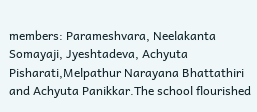members: Parameshvara, Neelakanta Somayaji, Jyeshtadeva, Achyuta Pisharati,Melpathur Narayana Bhattathiri and Achyuta Panikkar.The school flourished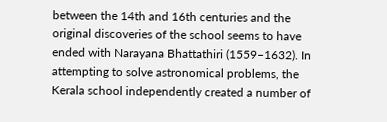between the 14th and 16th centuries and the original discoveries of the school seems to have ended with Narayana Bhattathiri (1559–1632). In attempting to solve astronomical problems, the Kerala school independently created a number of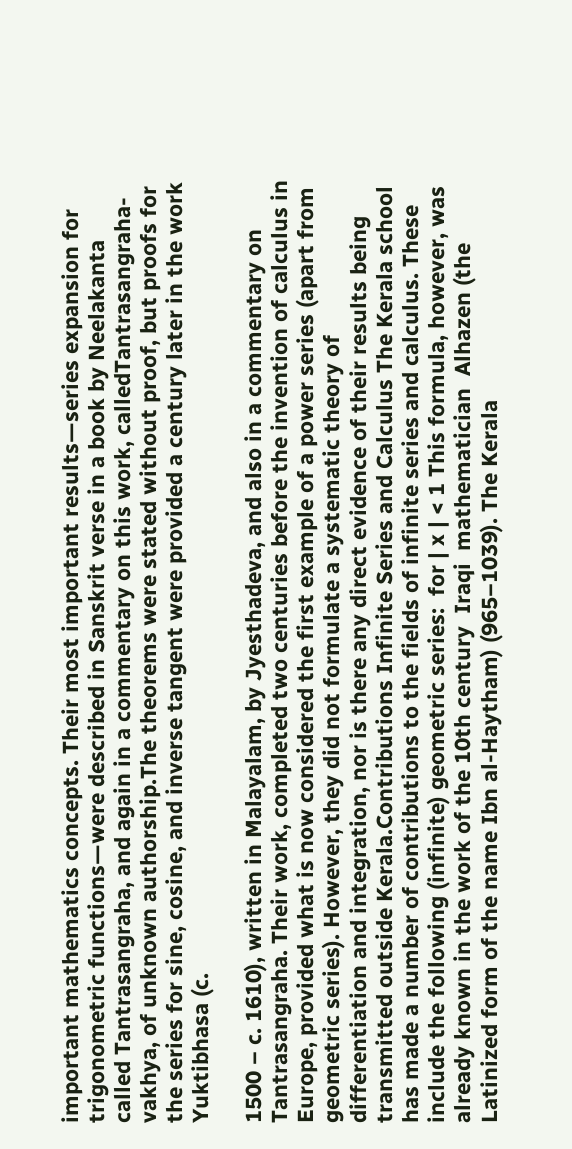important mathematics concepts. Their most important results—series expansion for trigonometric functions—were described in Sanskrit verse in a book by Neelakanta called Tantrasangraha, and again in a commentary on this work, calledTantrasangraha-vakhya, of unknown authorship.The theorems were stated without proof, but proofs for the series for sine, cosine, and inverse tangent were provided a century later in the work Yuktibhasa (c.

1500 – c. 1610), written in Malayalam, by Jyesthadeva, and also in a commentary on Tantrasangraha. Their work, completed two centuries before the invention of calculus in Europe, provided what is now considered the first example of a power series (apart from geometric series). However, they did not formulate a systematic theory of differentiation and integration, nor is there any direct evidence of their results being transmitted outside Kerala.Contributions Infinite Series and Calculus The Kerala school has made a number of contributions to the fields of infinite series and calculus. These include the following (infinite) geometric series:  for | x | < 1 This formula, however, was already known in the work of the 10th century  Iraqi  mathematician  Alhazen (the Latinized form of the name Ibn al-Haytham) (965–1039). The Kerala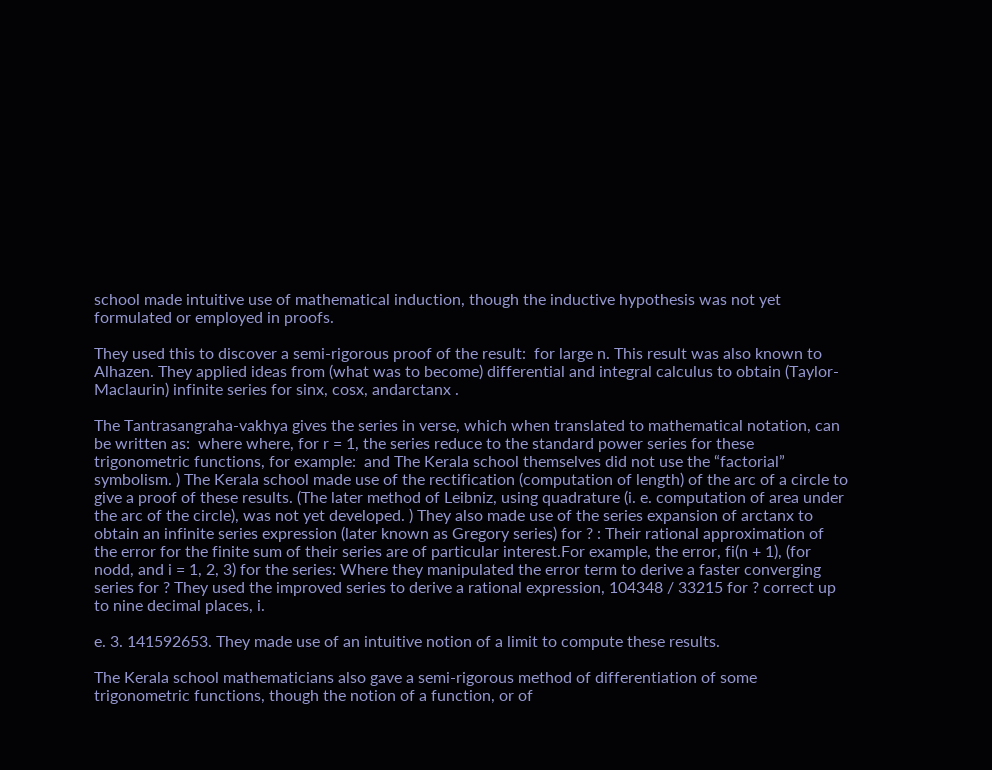school made intuitive use of mathematical induction, though the inductive hypothesis was not yet formulated or employed in proofs.

They used this to discover a semi-rigorous proof of the result:  for large n. This result was also known to Alhazen. They applied ideas from (what was to become) differential and integral calculus to obtain (Taylor-Maclaurin) infinite series for sinx, cosx, andarctanx .

The Tantrasangraha-vakhya gives the series in verse, which when translated to mathematical notation, can be written as:  where where, for r = 1, the series reduce to the standard power series for these trigonometric functions, for example:  and The Kerala school themselves did not use the “factorial” symbolism. ) The Kerala school made use of the rectification (computation of length) of the arc of a circle to give a proof of these results. (The later method of Leibniz, using quadrature (i. e. computation of area under the arc of the circle), was not yet developed. ) They also made use of the series expansion of arctanx to obtain an infinite series expression (later known as Gregory series) for ? : Their rational approximation of the error for the finite sum of their series are of particular interest.For example, the error, fi(n + 1), (for nodd, and i = 1, 2, 3) for the series: Where they manipulated the error term to derive a faster converging series for ? They used the improved series to derive a rational expression, 104348 / 33215 for ? correct up to nine decimal places, i.

e. 3. 141592653. They made use of an intuitive notion of a limit to compute these results.

The Kerala school mathematicians also gave a semi-rigorous method of differentiation of some trigonometric functions, though the notion of a function, or of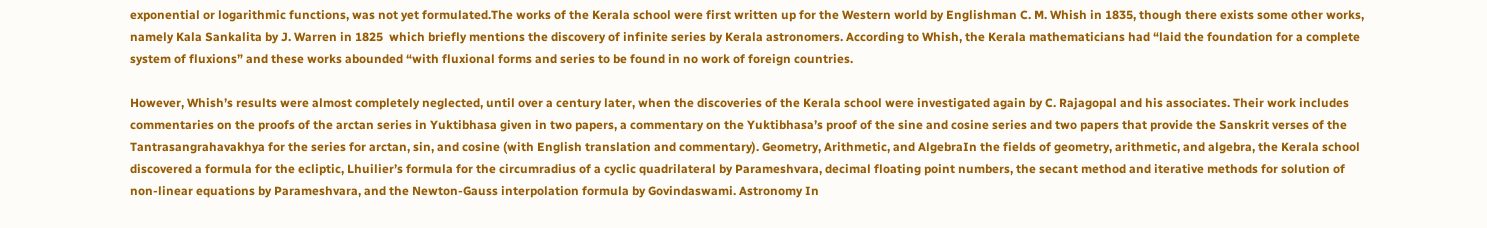exponential or logarithmic functions, was not yet formulated.The works of the Kerala school were first written up for the Western world by Englishman C. M. Whish in 1835, though there exists some other works, namely Kala Sankalita by J. Warren in 1825  which briefly mentions the discovery of infinite series by Kerala astronomers. According to Whish, the Kerala mathematicians had “laid the foundation for a complete system of fluxions” and these works abounded “with fluxional forms and series to be found in no work of foreign countries.

However, Whish’s results were almost completely neglected, until over a century later, when the discoveries of the Kerala school were investigated again by C. Rajagopal and his associates. Their work includes commentaries on the proofs of the arctan series in Yuktibhasa given in two papers, a commentary on the Yuktibhasa’s proof of the sine and cosine series and two papers that provide the Sanskrit verses of the Tantrasangrahavakhya for the series for arctan, sin, and cosine (with English translation and commentary). Geometry, Arithmetic, and AlgebraIn the fields of geometry, arithmetic, and algebra, the Kerala school discovered a formula for the ecliptic, Lhuilier’s formula for the circumradius of a cyclic quadrilateral by Parameshvara, decimal floating point numbers, the secant method and iterative methods for solution of non-linear equations by Parameshvara, and the Newton-Gauss interpolation formula by Govindaswami. Astronomy In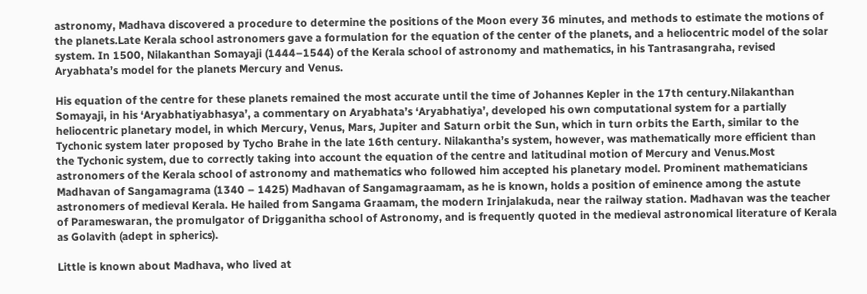astronomy, Madhava discovered a procedure to determine the positions of the Moon every 36 minutes, and methods to estimate the motions of the planets.Late Kerala school astronomers gave a formulation for the equation of the center of the planets, and a heliocentric model of the solar system. In 1500, Nilakanthan Somayaji (1444–1544) of the Kerala school of astronomy and mathematics, in his Tantrasangraha, revised Aryabhata’s model for the planets Mercury and Venus.

His equation of the centre for these planets remained the most accurate until the time of Johannes Kepler in the 17th century.Nilakanthan Somayaji, in his ‘Aryabhatiyabhasya’, a commentary on Aryabhata’s ‘Aryabhatiya’, developed his own computational system for a partially heliocentric planetary model, in which Mercury, Venus, Mars, Jupiter and Saturn orbit the Sun, which in turn orbits the Earth, similar to the Tychonic system later proposed by Tycho Brahe in the late 16th century. Nilakantha’s system, however, was mathematically more efficient than the Tychonic system, due to correctly taking into account the equation of the centre and latitudinal motion of Mercury and Venus.Most astronomers of the Kerala school of astronomy and mathematics who followed him accepted his planetary model. Prominent mathematicians Madhavan of Sangamagrama (1340 – 1425) Madhavan of Sangamagraamam, as he is known, holds a position of eminence among the astute astronomers of medieval Kerala. He hailed from Sangama Graamam, the modern Irinjalakuda, near the railway station. Madhavan was the teacher of Parameswaran, the promulgator of Drigganitha school of Astronomy, and is frequently quoted in the medieval astronomical literature of Kerala as Golavith (adept in spherics).

Little is known about Madhava, who lived at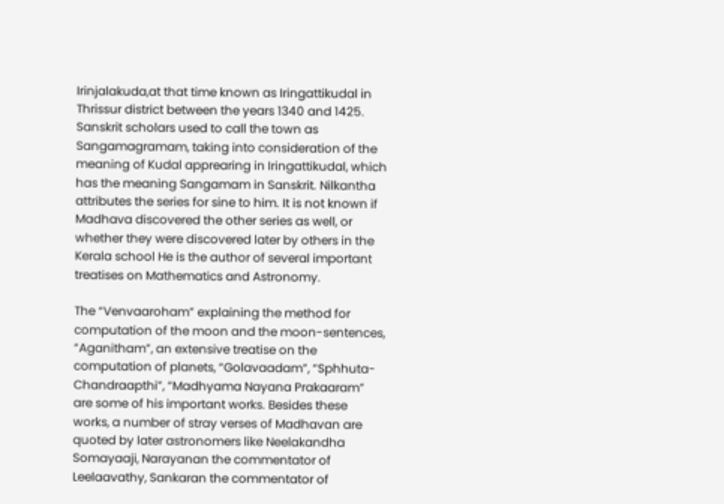Irinjalakuda,at that time known as Iringattikudal in Thrissur district between the years 1340 and 1425. Sanskrit scholars used to call the town as Sangamagramam, taking into consideration of the meaning of Kudal apprearing in Iringattikudal, which has the meaning Sangamam in Sanskrit. Nilkantha attributes the series for sine to him. It is not known if Madhava discovered the other series as well, or whether they were discovered later by others in the Kerala school He is the author of several important treatises on Mathematics and Astronomy.

The “Venvaaroham” explaining the method for computation of the moon and the moon-sentences, “Aganitham”, an extensive treatise on the computation of planets, “Golavaadam”, “Sphhuta-Chandraapthi”, “Madhyama Nayana Prakaaram” are some of his important works. Besides these works, a number of stray verses of Madhavan are quoted by later astronomers like Neelakandha Somayaaji, Narayanan the commentator of Leelaavathy, Sankaran the commentator of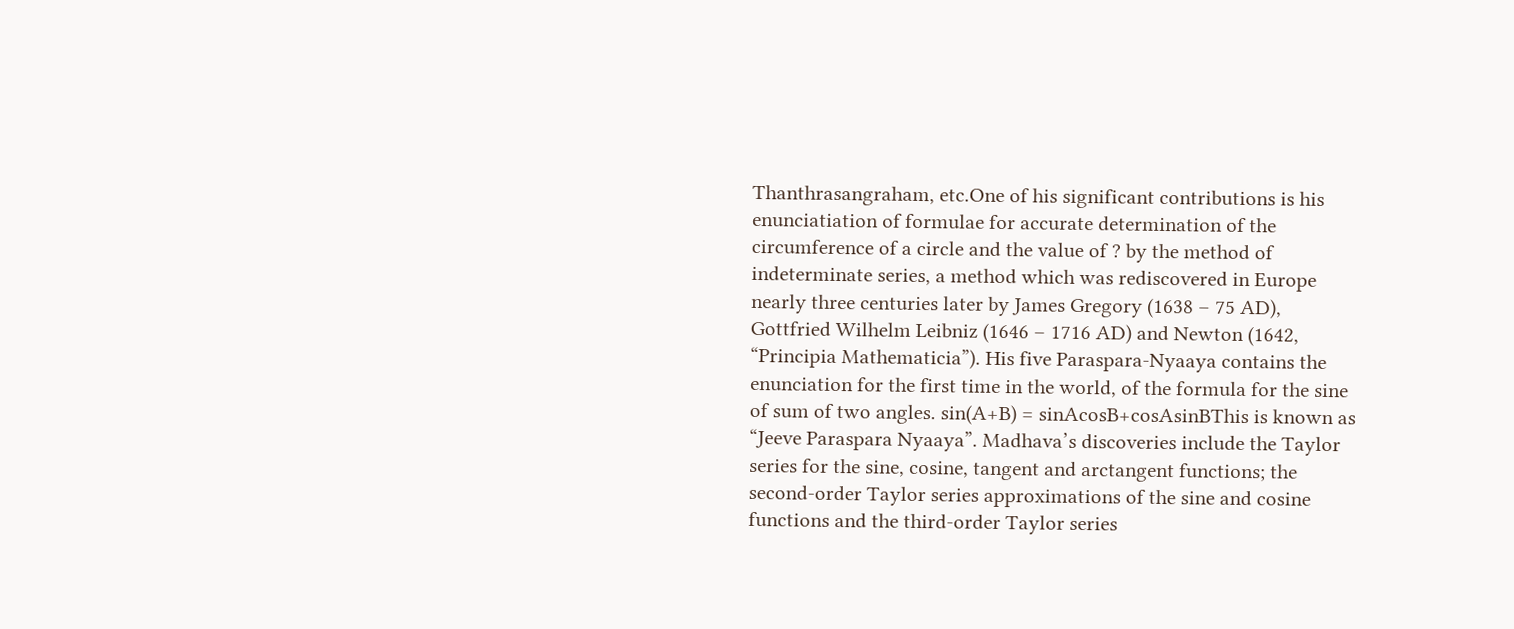Thanthrasangraham, etc.One of his significant contributions is his enunciatiation of formulae for accurate determination of the circumference of a circle and the value of ? by the method of indeterminate series, a method which was rediscovered in Europe nearly three centuries later by James Gregory (1638 – 75 AD), Gottfried Wilhelm Leibniz (1646 – 1716 AD) and Newton (1642, “Principia Mathematicia”). His five Paraspara-Nyaaya contains the enunciation for the first time in the world, of the formula for the sine of sum of two angles. sin(A+B) = sinAcosB+cosAsinBThis is known as “Jeeve Paraspara Nyaaya”. Madhava’s discoveries include the Taylor series for the sine, cosine, tangent and arctangent functions; the second-order Taylor series approximations of the sine and cosine functions and the third-order Taylor series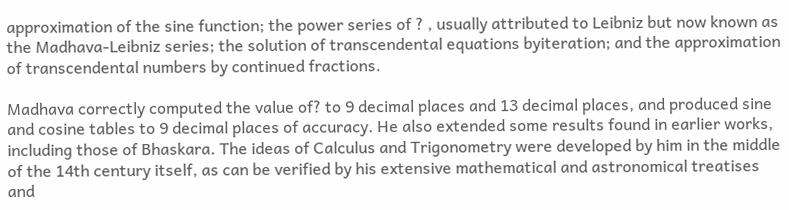approximation of the sine function; the power series of ? , usually attributed to Leibniz but now known as the Madhava-Leibniz series; the solution of transcendental equations byiteration; and the approximation of transcendental numbers by continued fractions.

Madhava correctly computed the value of? to 9 decimal places and 13 decimal places, and produced sine and cosine tables to 9 decimal places of accuracy. He also extended some results found in earlier works, including those of Bhaskara. The ideas of Calculus and Trigonometry were developed by him in the middle of the 14th century itself, as can be verified by his extensive mathematical and astronomical treatises and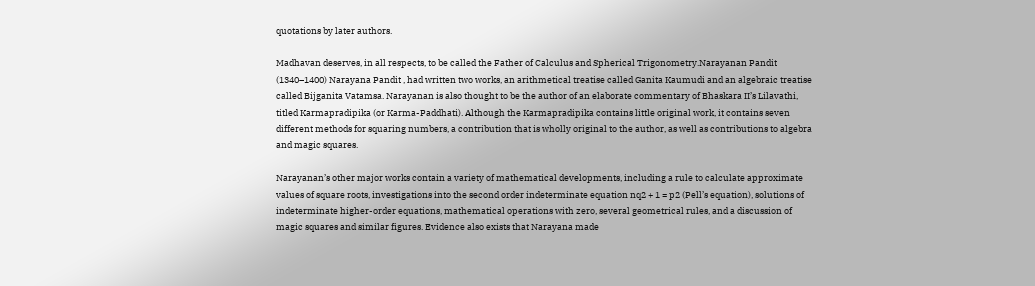quotations by later authors.

Madhavan deserves, in all respects, to be called the Father of Calculus and Spherical Trigonometry.Narayanan Pandit (1340–1400) Narayana Pandit , had written two works, an arithmetical treatise called Ganita Kaumudi and an algebraic treatise called Bijganita Vatamsa. Narayanan is also thought to be the author of an elaborate commentary of Bhaskara II’s Lilavathi, titled Karmapradipika (or Karma-Paddhati). Although the Karmapradipika contains little original work, it contains seven different methods for squaring numbers, a contribution that is wholly original to the author, as well as contributions to algebra and magic squares.

Narayanan’s other major works contain a variety of mathematical developments, including a rule to calculate approximate values of square roots, investigations into the second order indeterminate equation nq2 + 1 = p2 (Pell’s equation), solutions of indeterminate higher-order equations, mathematical operations with zero, several geometrical rules, and a discussion of magic squares and similar figures. Evidence also exists that Narayana made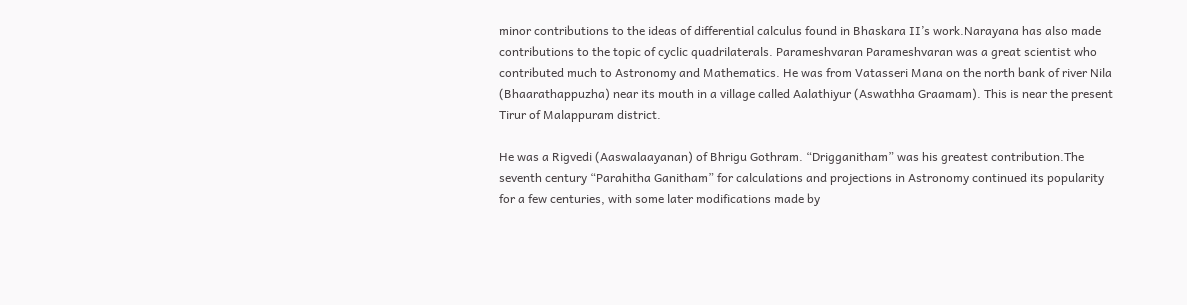minor contributions to the ideas of differential calculus found in Bhaskara II’s work.Narayana has also made contributions to the topic of cyclic quadrilaterals. Parameshvaran Parameshvaran was a great scientist who contributed much to Astronomy and Mathematics. He was from Vatasseri Mana on the north bank of river Nila (Bhaarathappuzha) near its mouth in a village called Aalathiyur (Aswathha Graamam). This is near the present Tirur of Malappuram district.

He was a Rigvedi (Aaswalaayanan) of Bhrigu Gothram. “Drigganitham” was his greatest contribution.The seventh century “Parahitha Ganitham” for calculations and projections in Astronomy continued its popularity for a few centuries, with some later modifications made by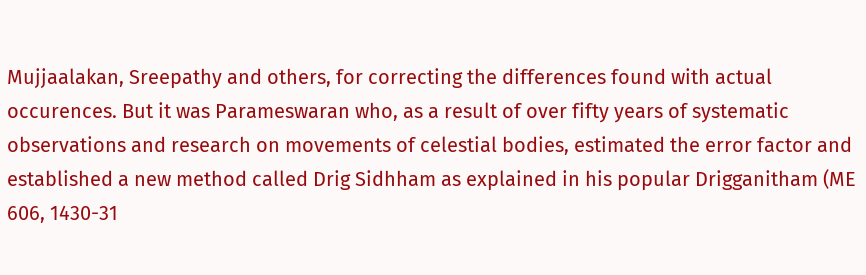Mujjaalakan, Sreepathy and others, for correcting the differences found with actual occurences. But it was Parameswaran who, as a result of over fifty years of systematic observations and research on movements of celestial bodies, estimated the error factor and established a new method called Drig Sidhham as explained in his popular Drigganitham (ME 606, 1430-31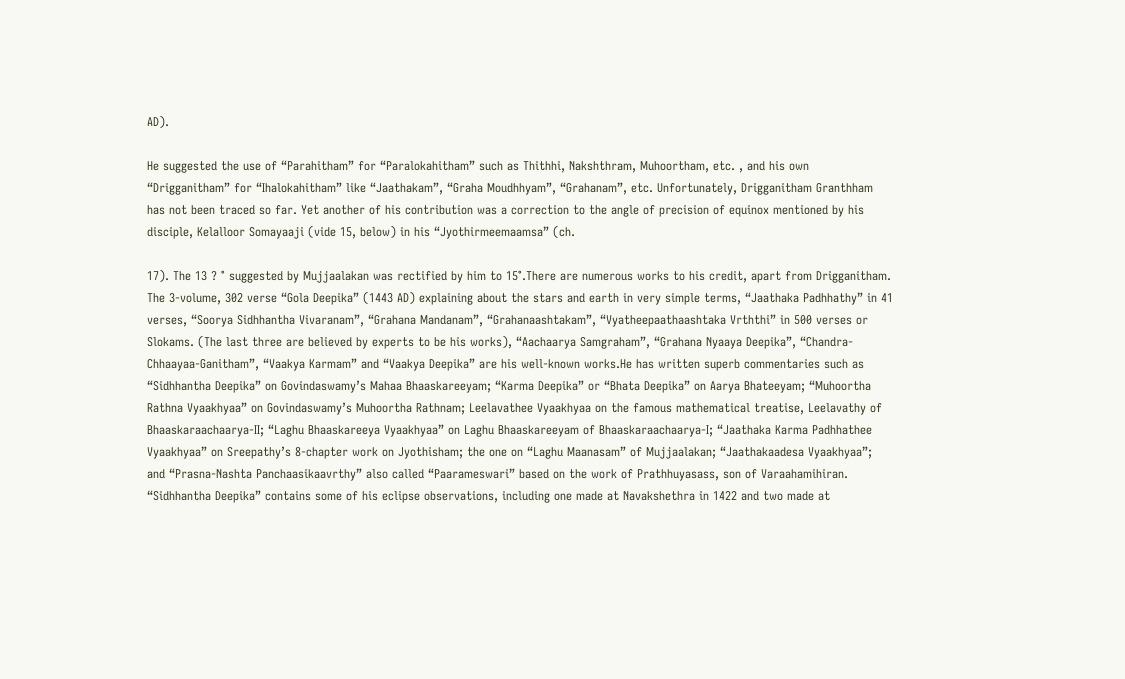AD).

He suggested the use of “Parahitham” for “Paralokahitham” such as Thithhi, Nakshthram, Muhoortham, etc. , and his own “Drigganitham” for “Ihalokahitham” like “Jaathakam”, “Graha Moudhhyam”, “Grahanam”, etc. Unfortunately, Drigganitham Granthham has not been traced so far. Yet another of his contribution was a correction to the angle of precision of equinox mentioned by his disciple, Kelalloor Somayaaji (vide 15, below) in his “Jyothirmeemaamsa” (ch.

17). The 13 ? ° suggested by Mujjaalakan was rectified by him to 15°.There are numerous works to his credit, apart from Drigganitham. The 3-volume, 302 verse “Gola Deepika” (1443 AD) explaining about the stars and earth in very simple terms, “Jaathaka Padhhathy” in 41 verses, “Soorya Sidhhantha Vivaranam”, “Grahana Mandanam”, “Grahanaashtakam”, “Vyatheepaathaashtaka Vrththi” in 500 verses or Slokams. (The last three are believed by experts to be his works), “Aachaarya Samgraham”, “Grahana Nyaaya Deepika”, “Chandra-Chhaayaa-Ganitham”, “Vaakya Karmam” and “Vaakya Deepika” are his well-known works.He has written superb commentaries such as “Sidhhantha Deepika” on Govindaswamy’s Mahaa Bhaaskareeyam; “Karma Deepika” or “Bhata Deepika” on Aarya Bhateeyam; “Muhoortha Rathna Vyaakhyaa” on Govindaswamy’s Muhoortha Rathnam; Leelavathee Vyaakhyaa on the famous mathematical treatise, Leelavathy of Bhaaskaraachaarya-II; “Laghu Bhaaskareeya Vyaakhyaa” on Laghu Bhaaskareeyam of Bhaaskaraachaarya-I; “Jaathaka Karma Padhhathee Vyaakhyaa” on Sreepathy’s 8-chapter work on Jyothisham; the one on “Laghu Maanasam” of Mujjaalakan; “Jaathakaadesa Vyaakhyaa”; and “Prasna-Nashta Panchaasikaavrthy” also called “Paarameswari” based on the work of Prathhuyasass, son of Varaahamihiran. “Sidhhantha Deepika” contains some of his eclipse observations, including one made at Navakshethra in 1422 and two made at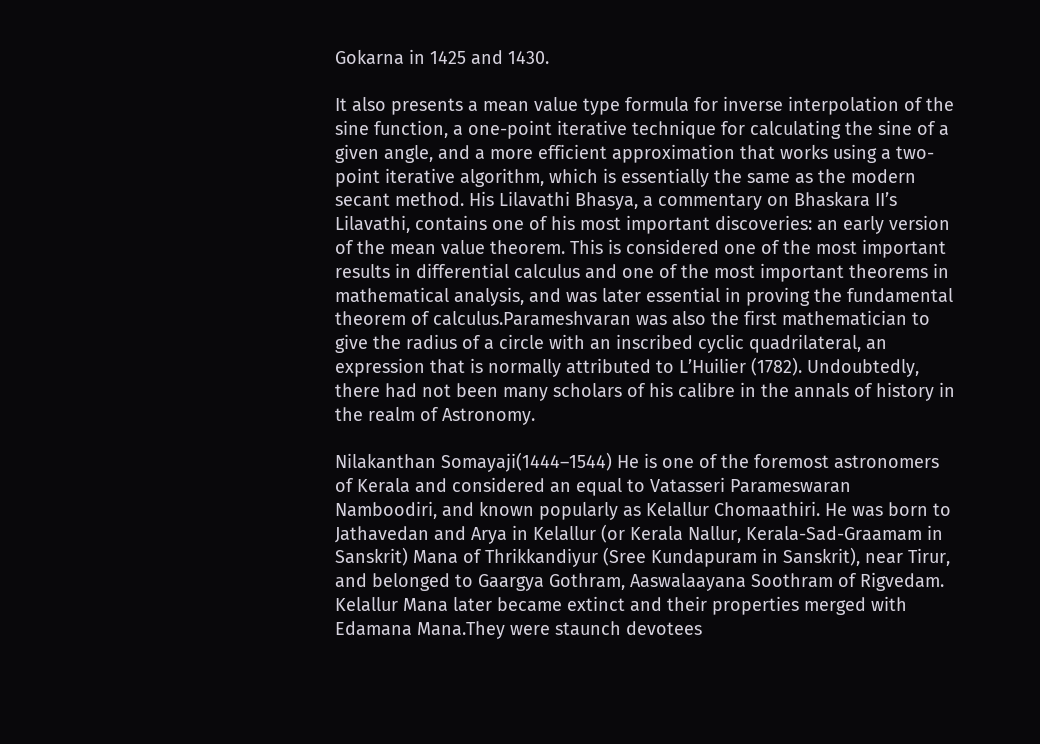Gokarna in 1425 and 1430.

It also presents a mean value type formula for inverse interpolation of the sine function, a one-point iterative technique for calculating the sine of a given angle, and a more efficient approximation that works using a two-point iterative algorithm, which is essentially the same as the modern secant method. His Lilavathi Bhasya, a commentary on Bhaskara II’s Lilavathi, contains one of his most important discoveries: an early version of the mean value theorem. This is considered one of the most important results in differential calculus and one of the most important theorems in mathematical analysis, and was later essential in proving the fundamental theorem of calculus.Parameshvaran was also the first mathematician to give the radius of a circle with an inscribed cyclic quadrilateral, an expression that is normally attributed to L’Huilier (1782). Undoubtedly, there had not been many scholars of his calibre in the annals of history in the realm of Astronomy.

Nilakanthan Somayaji(1444–1544) He is one of the foremost astronomers of Kerala and considered an equal to Vatasseri Parameswaran Namboodiri, and known popularly as Kelallur Chomaathiri. He was born to Jathavedan and Arya in Kelallur (or Kerala Nallur, Kerala-Sad-Graamam in Sanskrit) Mana of Thrikkandiyur (Sree Kundapuram in Sanskrit), near Tirur, and belonged to Gaargya Gothram, Aaswalaayana Soothram of Rigvedam. Kelallur Mana later became extinct and their properties merged with Edamana Mana.They were staunch devotees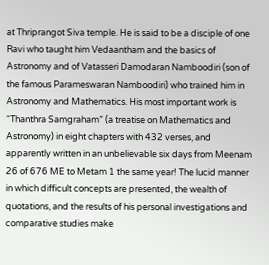at Thriprangot Siva temple. He is said to be a disciple of one Ravi who taught him Vedaantham and the basics of Astronomy and of Vatasseri Damodaran Namboodiri (son of the famous Parameswaran Namboodiri) who trained him in Astronomy and Mathematics. His most important work is “Thanthra Samgraham” (a treatise on Mathematics and Astronomy) in eight chapters with 432 verses, and apparently written in an unbelievable six days from Meenam 26 of 676 ME to Metam 1 the same year! The lucid manner in which difficult concepts are presented, the wealth of quotations, and the results of his personal investigations and comparative studies make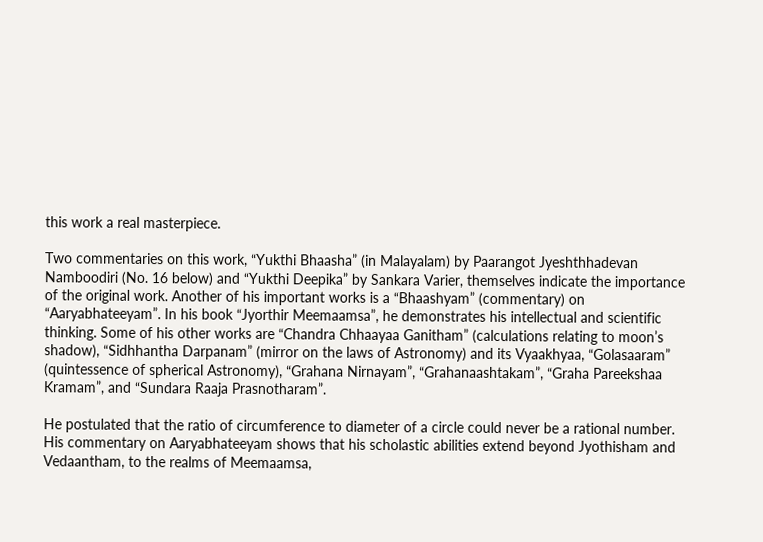this work a real masterpiece.

Two commentaries on this work, “Yukthi Bhaasha” (in Malayalam) by Paarangot Jyeshthhadevan Namboodiri (No. 16 below) and “Yukthi Deepika” by Sankara Varier, themselves indicate the importance of the original work. Another of his important works is a “Bhaashyam” (commentary) on “Aaryabhateeyam”. In his book “Jyorthir Meemaamsa”, he demonstrates his intellectual and scientific thinking. Some of his other works are “Chandra Chhaayaa Ganitham” (calculations relating to moon’s shadow), “Sidhhantha Darpanam” (mirror on the laws of Astronomy) and its Vyaakhyaa, “Golasaaram” (quintessence of spherical Astronomy), “Grahana Nirnayam”, “Grahanaashtakam”, “Graha Pareekshaa Kramam”, and “Sundara Raaja Prasnotharam”.

He postulated that the ratio of circumference to diameter of a circle could never be a rational number. His commentary on Aaryabhateeyam shows that his scholastic abilities extend beyond Jyothisham and Vedaantham, to the realms of Meemaamsa,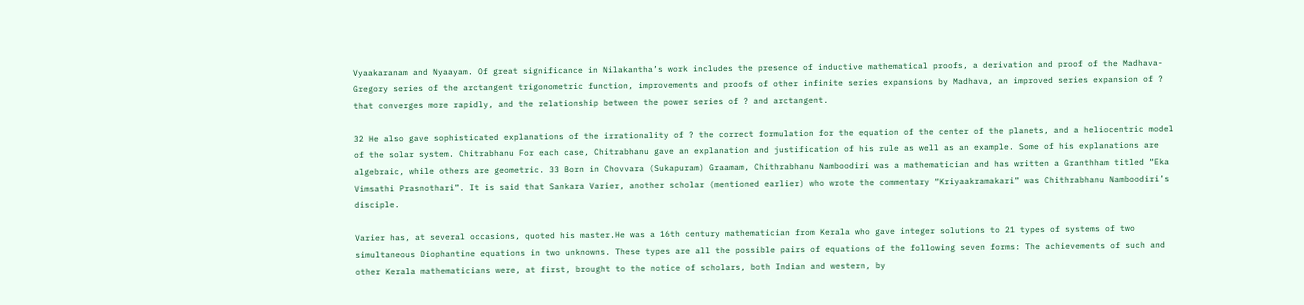Vyaakaranam and Nyaayam. Of great significance in Nilakantha’s work includes the presence of inductive mathematical proofs, a derivation and proof of the Madhava-Gregory series of the arctangent trigonometric function, improvements and proofs of other infinite series expansions by Madhava, an improved series expansion of ? that converges more rapidly, and the relationship between the power series of ? and arctangent.

32 He also gave sophisticated explanations of the irrationality of ? the correct formulation for the equation of the center of the planets, and a heliocentric model of the solar system. Chitrabhanu For each case, Chitrabhanu gave an explanation and justification of his rule as well as an example. Some of his explanations are algebraic, while others are geometric. 33 Born in Chovvara (Sukapuram) Graamam, Chithrabhanu Namboodiri was a mathematician and has written a Granthham titled “Eka Vimsathi Prasnothari”. It is said that Sankara Varier, another scholar (mentioned earlier) who wrote the commentary “Kriyaakramakari” was Chithrabhanu Namboodiri’s disciple.

Varier has, at several occasions, quoted his master.He was a 16th century mathematician from Kerala who gave integer solutions to 21 types of systems of two simultaneous Diophantine equations in two unknowns. These types are all the possible pairs of equations of the following seven forms: The achievements of such and other Kerala mathematicians were, at first, brought to the notice of scholars, both Indian and western, by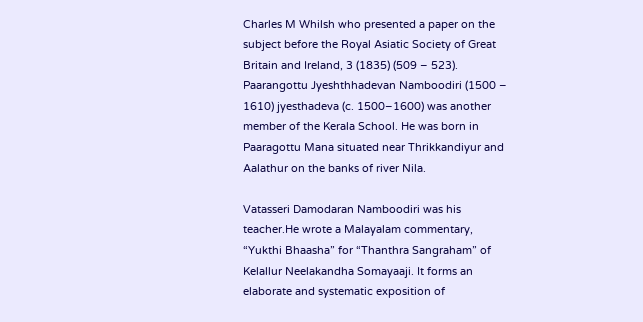Charles M Whilsh who presented a paper on the subject before the Royal Asiatic Society of Great Britain and Ireland, 3 (1835) (509 – 523). Paarangottu Jyeshthhadevan Namboodiri (1500 – 1610) jyesthadeva (c. 1500–1600) was another member of the Kerala School. He was born in Paaragottu Mana situated near Thrikkandiyur and Aalathur on the banks of river Nila.

Vatasseri Damodaran Namboodiri was his teacher.He wrote a Malayalam commentary, “Yukthi Bhaasha” for “Thanthra Sangraham” of Kelallur Neelakandha Somayaaji. It forms an elaborate and systematic exposition of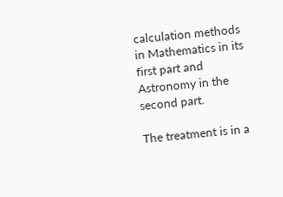calculation methods in Mathematics in its first part and Astronomy in the second part.

The treatment is in a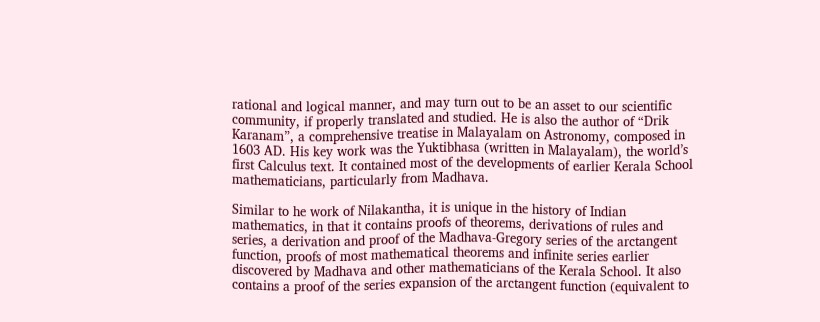rational and logical manner, and may turn out to be an asset to our scientific community, if properly translated and studied. He is also the author of “Drik Karanam”, a comprehensive treatise in Malayalam on Astronomy, composed in 1603 AD. His key work was the Yuktibhasa (written in Malayalam), the world’s first Calculus text. It contained most of the developments of earlier Kerala School mathematicians, particularly from Madhava.

Similar to he work of Nilakantha, it is unique in the history of Indian mathematics, in that it contains proofs of theorems, derivations of rules and series, a derivation and proof of the Madhava-Gregory series of the arctangent function, proofs of most mathematical theorems and infinite series earlier discovered by Madhava and other mathematicians of the Kerala School. It also contains a proof of the series expansion of the arctangent function (equivalent to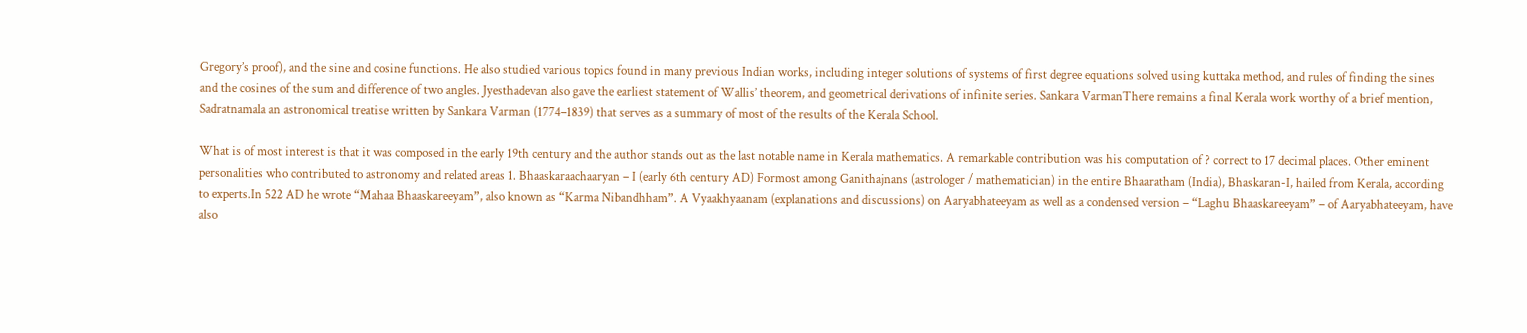Gregory’s proof), and the sine and cosine functions. He also studied various topics found in many previous Indian works, including integer solutions of systems of first degree equations solved using kuttaka method, and rules of finding the sines and the cosines of the sum and difference of two angles. Jyesthadevan also gave the earliest statement of Wallis’ theorem, and geometrical derivations of infinite series. Sankara VarmanThere remains a final Kerala work worthy of a brief mention, Sadratnamala an astronomical treatise written by Sankara Varman (1774–1839) that serves as a summary of most of the results of the Kerala School.

What is of most interest is that it was composed in the early 19th century and the author stands out as the last notable name in Kerala mathematics. A remarkable contribution was his computation of ? correct to 17 decimal places. Other eminent personalities who contributed to astronomy and related areas 1. Bhaaskaraachaaryan – I (early 6th century AD) Formost among Ganithajnans (astrologer / mathematician) in the entire Bhaaratham (India), Bhaskaran-I, hailed from Kerala, according to experts.In 522 AD he wrote “Mahaa Bhaaskareeyam”, also known as “Karma Nibandhham”. A Vyaakhyaanam (explanations and discussions) on Aaryabhateeyam as well as a condensed version – “Laghu Bhaaskareeyam” – of Aaryabhateeyam, have also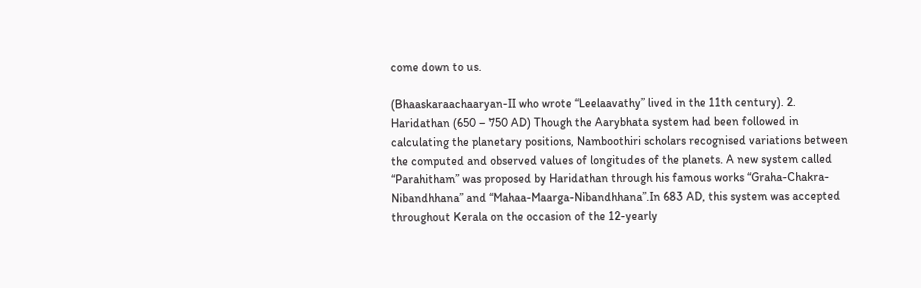come down to us.

(Bhaaskaraachaaryan-II who wrote “Leelaavathy” lived in the 11th century). 2. Haridathan (650 – 750 AD) Though the Aarybhata system had been followed in calculating the planetary positions, Namboothiri scholars recognised variations between the computed and observed values of longitudes of the planets. A new system called “Parahitham” was proposed by Haridathan through his famous works “Graha-Chakra-Nibandhhana” and “Mahaa-Maarga-Nibandhhana”.In 683 AD, this system was accepted throughout Kerala on the occasion of the 12-yearly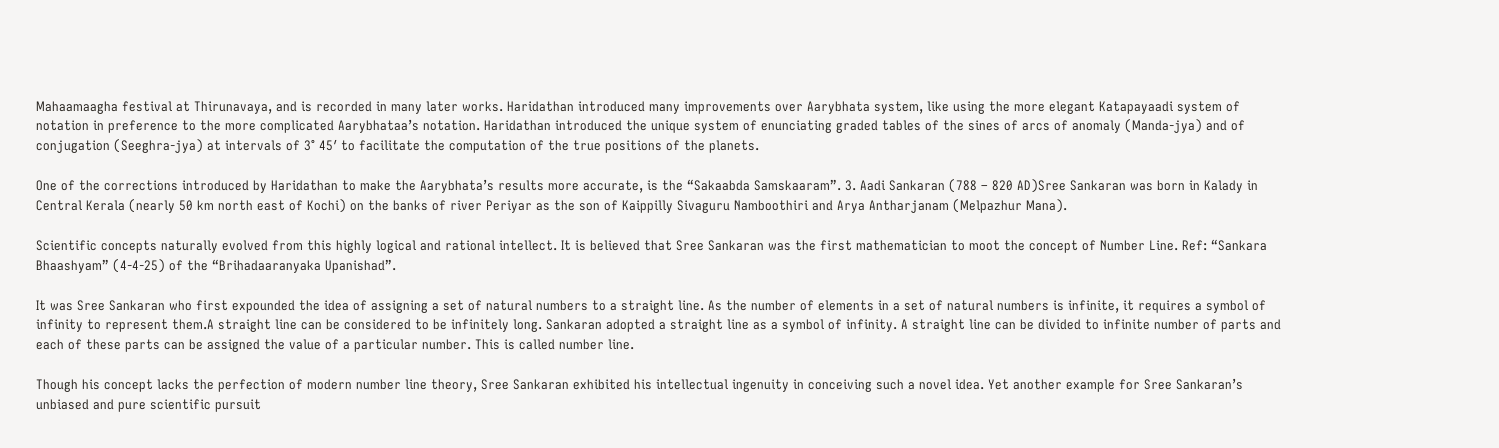Mahaamaagha festival at Thirunavaya, and is recorded in many later works. Haridathan introduced many improvements over Aarybhata system, like using the more elegant Katapayaadi system of notation in preference to the more complicated Aarybhataa’s notation. Haridathan introduced the unique system of enunciating graded tables of the sines of arcs of anomaly (Manda-jya) and of conjugation (Seeghra-jya) at intervals of 3° 45′ to facilitate the computation of the true positions of the planets.

One of the corrections introduced by Haridathan to make the Aarybhata’s results more accurate, is the “Sakaabda Samskaaram”. 3. Aadi Sankaran (788 – 820 AD)Sree Sankaran was born in Kalady in Central Kerala (nearly 50 km north east of Kochi) on the banks of river Periyar as the son of Kaippilly Sivaguru Namboothiri and Arya Antharjanam (Melpazhur Mana).

Scientific concepts naturally evolved from this highly logical and rational intellect. It is believed that Sree Sankaran was the first mathematician to moot the concept of Number Line. Ref: “Sankara Bhaashyam” (4-4-25) of the “Brihadaaranyaka Upanishad”.

It was Sree Sankaran who first expounded the idea of assigning a set of natural numbers to a straight line. As the number of elements in a set of natural numbers is infinite, it requires a symbol of infinity to represent them.A straight line can be considered to be infinitely long. Sankaran adopted a straight line as a symbol of infinity. A straight line can be divided to infinite number of parts and each of these parts can be assigned the value of a particular number. This is called number line.

Though his concept lacks the perfection of modern number line theory, Sree Sankaran exhibited his intellectual ingenuity in conceiving such a novel idea. Yet another example for Sree Sankaran’s unbiased and pure scientific pursuit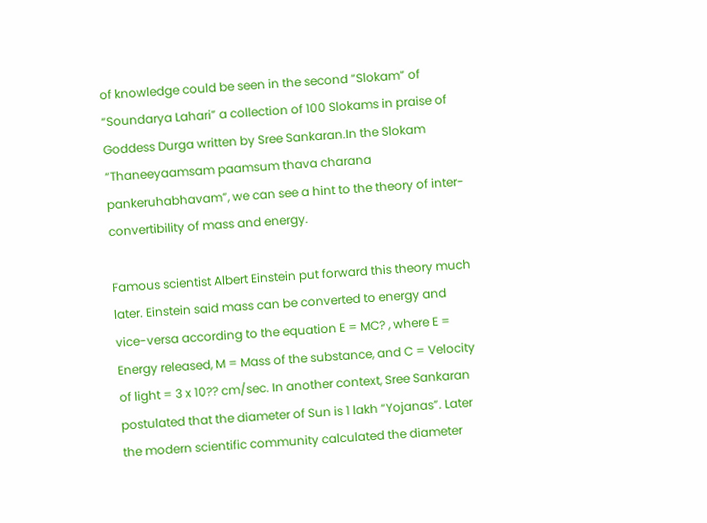of knowledge could be seen in the second “Slokam” of “Soundarya Lahari” a collection of 100 Slokams in praise of Goddess Durga written by Sree Sankaran.In the Slokam “Thaneeyaamsam paamsum thava charana pankeruhabhavam”, we can see a hint to the theory of inter-convertibility of mass and energy.

Famous scientist Albert Einstein put forward this theory much later. Einstein said mass can be converted to energy and vice-versa according to the equation E = MC? , where E = Energy released, M = Mass of the substance, and C = Velocity of light = 3 x 10?? cm/sec. In another context, Sree Sankaran postulated that the diameter of Sun is 1 lakh “Yojanas”. Later the modern scientific community calculated the diameter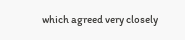which agreed very closely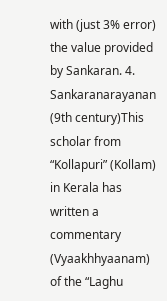with (just 3% error) the value provided by Sankaran. 4. Sankaranarayanan (9th century)This scholar from “Kollapuri” (Kollam) in Kerala has written a commentary (Vyaakhhyaanam) of the “Laghu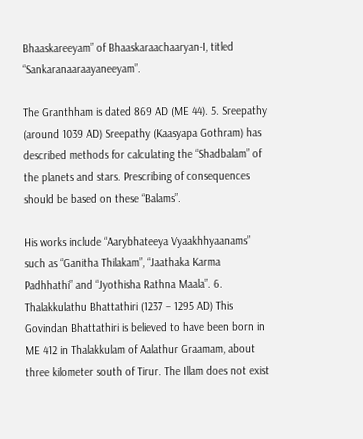Bhaaskareeyam” of Bhaaskaraachaaryan-I, titled “Sankaranaaraayaneeyam”.

The Granthham is dated 869 AD (ME 44). 5. Sreepathy (around 1039 AD) Sreepathy (Kaasyapa Gothram) has described methods for calculating the “Shadbalam” of the planets and stars. Prescribing of consequences should be based on these “Balams”.

His works include “Aarybhateeya Vyaakhhyaanams” such as “Ganitha Thilakam”, “Jaathaka Karma Padhhathi” and “Jyothisha Rathna Maala”. 6. Thalakkulathu Bhattathiri (1237 – 1295 AD) This Govindan Bhattathiri is believed to have been born in ME 412 in Thalakkulam of Aalathur Graamam, about three kilometer south of Tirur. The Illam does not exist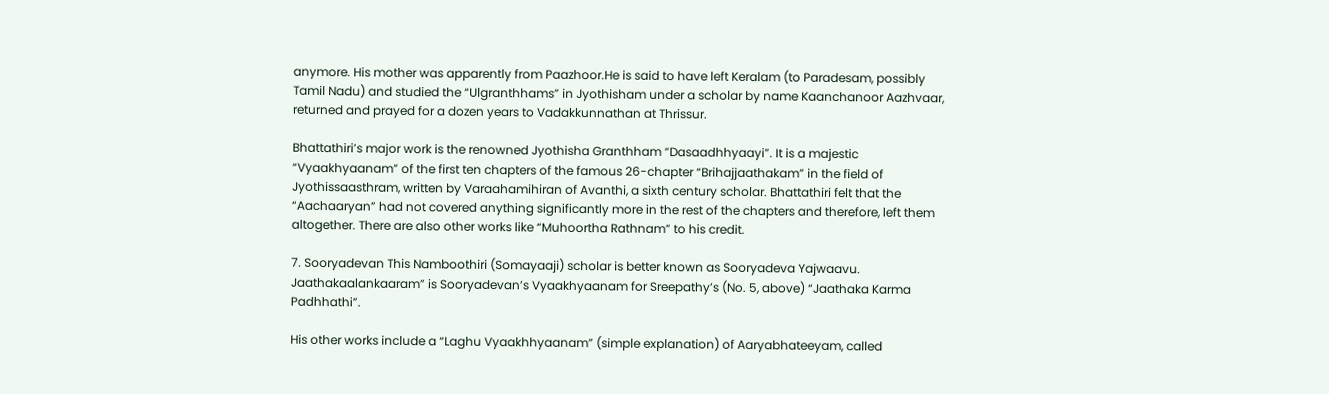anymore. His mother was apparently from Paazhoor.He is said to have left Keralam (to Paradesam, possibly Tamil Nadu) and studied the “Ulgranthhams” in Jyothisham under a scholar by name Kaanchanoor Aazhvaar, returned and prayed for a dozen years to Vadakkunnathan at Thrissur.

Bhattathiri’s major work is the renowned Jyothisha Granthham “Dasaadhhyaayi”. It is a majestic “Vyaakhyaanam” of the first ten chapters of the famous 26-chapter “Brihajjaathakam” in the field of Jyothissaasthram, written by Varaahamihiran of Avanthi, a sixth century scholar. Bhattathiri felt that the “Aachaaryan” had not covered anything significantly more in the rest of the chapters and therefore, left them altogether. There are also other works like “Muhoortha Rathnam” to his credit.

7. Sooryadevan This Namboothiri (Somayaaji) scholar is better known as Sooryadeva Yajwaavu. Jaathakaalankaaram” is Sooryadevan’s Vyaakhyaanam for Sreepathy’s (No. 5, above) “Jaathaka Karma Padhhathi”.

His other works include a “Laghu Vyaakhhyaanam” (simple explanation) of Aaryabhateeyam, called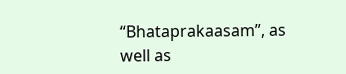“Bhataprakaasam”, as well as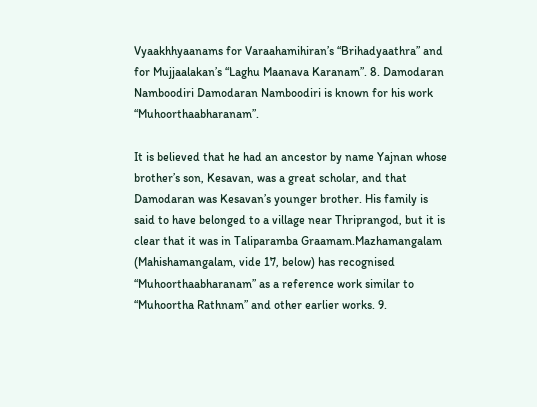Vyaakhhyaanams for Varaahamihiran’s “Brihadyaathra” and for Mujjaalakan’s “Laghu Maanava Karanam”. 8. Damodaran Namboodiri Damodaran Namboodiri is known for his work “Muhoorthaabharanam”.

It is believed that he had an ancestor by name Yajnan whose brother’s son, Kesavan, was a great scholar, and that Damodaran was Kesavan’s younger brother. His family is said to have belonged to a village near Thriprangod, but it is clear that it was in Taliparamba Graamam.Mazhamangalam (Mahishamangalam, vide 17, below) has recognised “Muhoorthaabharanam” as a reference work similar to “Muhoortha Rathnam” and other earlier works. 9.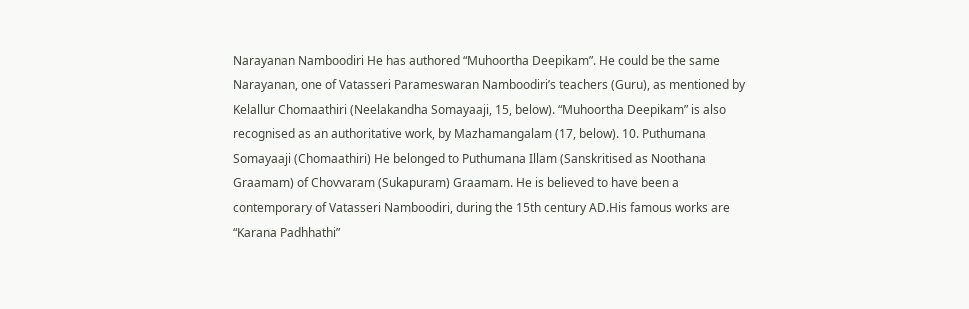Narayanan Namboodiri He has authored “Muhoortha Deepikam”. He could be the same Narayanan, one of Vatasseri Parameswaran Namboodiri’s teachers (Guru), as mentioned by Kelallur Chomaathiri (Neelakandha Somayaaji, 15, below). “Muhoortha Deepikam” is also recognised as an authoritative work, by Mazhamangalam (17, below). 10. Puthumana Somayaaji (Chomaathiri) He belonged to Puthumana Illam (Sanskritised as Noothana Graamam) of Chovvaram (Sukapuram) Graamam. He is believed to have been a contemporary of Vatasseri Namboodiri, during the 15th century AD.His famous works are “Karana Padhhathi”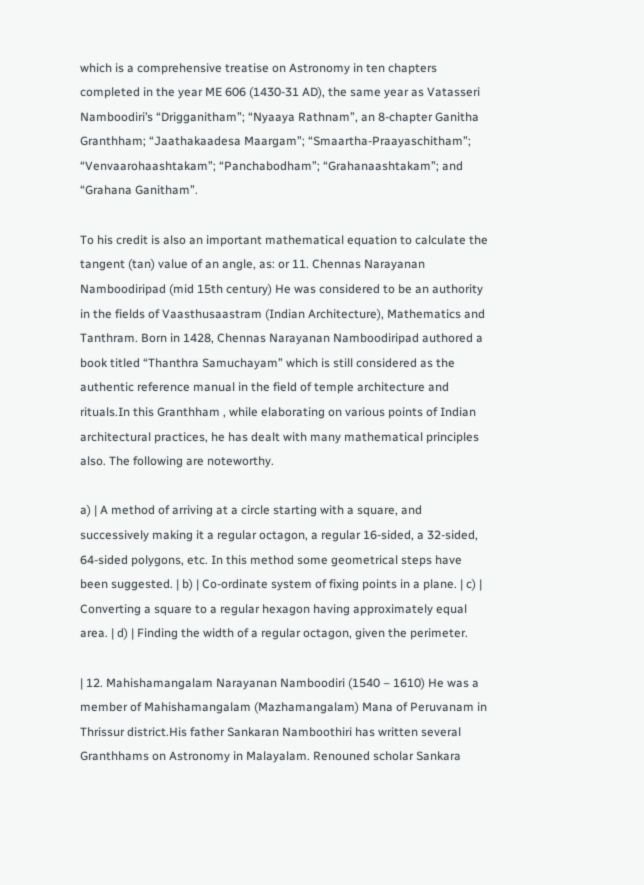which is a comprehensive treatise on Astronomy in ten chapters completed in the year ME 606 (1430-31 AD), the same year as Vatasseri Namboodiri’s “Drigganitham”; “Nyaaya Rathnam”, an 8-chapter Ganitha Granthham; “Jaathakaadesa Maargam”; “Smaartha-Praayaschitham”; “Venvaarohaashtakam”; “Panchabodham”; “Grahanaashtakam”; and “Grahana Ganitham”.

To his credit is also an important mathematical equation to calculate the tangent (tan) value of an angle, as: or 11. Chennas Narayanan Namboodiripad (mid 15th century) He was considered to be an authority in the fields of Vaasthusaastram (Indian Architecture), Mathematics and Tanthram. Born in 1428, Chennas Narayanan Namboodiripad authored a book titled “Thanthra Samuchayam” which is still considered as the authentic reference manual in the field of temple architecture and rituals.In this Granthham , while elaborating on various points of Indian architectural practices, he has dealt with many mathematical principles also. The following are noteworthy.

a) | A method of arriving at a circle starting with a square, and successively making it a regular octagon, a regular 16-sided, a 32-sided, 64-sided polygons, etc. In this method some geometrical steps have been suggested. | b) | Co-ordinate system of fixing points in a plane. | c) | Converting a square to a regular hexagon having approximately equal area. | d) | Finding the width of a regular octagon, given the perimeter.

| 12. Mahishamangalam Narayanan Namboodiri (1540 – 1610) He was a member of Mahishamangalam (Mazhamangalam) Mana of Peruvanam in Thrissur district.His father Sankaran Namboothiri has written several Granthhams on Astronomy in Malayalam. Renouned scholar Sankara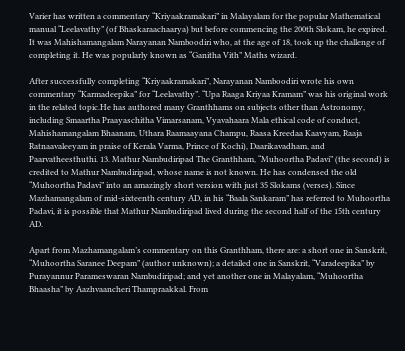Varier has written a commentary “Kriyaakramakari” in Malayalam for the popular Mathematical manual “Leelavathy” (of Bhaskaraachaarya) but before commencing the 200th Slokam, he expired. It was Mahishamangalam Narayanan Namboodiri who, at the age of 18, took up the challenge of completing it. He was popularly known as “Ganitha Vith” Maths wizard.

After successfully completing “Kriyaakramakari”, Narayanan Namboodiri wrote his own commentary “Karmadeepika” for “Leelavathy”. “Upa Raaga Kriyaa Kramam” was his original work in the related topic.He has authored many Granthhams on subjects other than Astronomy, including Smaartha Praayaschitha Vimarsanam, Vyavahaara Mala ethical code of conduct, Mahishamangalam Bhaanam, Uthara Raamaayana Champu, Raasa Kreedaa Kaavyam, Raaja Ratnaavaleeyam in praise of Kerala Varma, Prince of Kochi), Daarikavadham, and Paarvatheesthuthi. 13. Mathur Nambudiripad The Granthham, “Muhoortha Padavi” (the second) is credited to Mathur Nambudiripad, whose name is not known. He has condensed the old “Muhoortha Padavi” into an amazingly short version with just 35 Slokams (verses). Since Mazhamangalam of mid-sixteenth century AD, in his “Baala Sankaram” has referred to Muhoortha Padavi, it is possible that Mathur Nambudiripad lived during the second half of the 15th century AD.

Apart from Mazhamangalam’s commentary on this Granthham, there are: a short one in Sanskrit, “Muhoortha Saranee Deepam” (author unknown); a detailed one in Sanskrit, “Varadeepika” by Purayannur Parameswaran Nambudiripad; and yet another one in Malayalam, “Muhoortha Bhaasha” by Aazhvaancheri Thampraakkal. From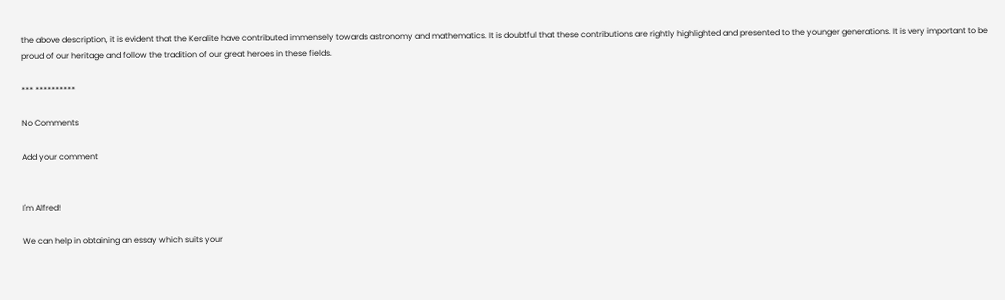the above description, it is evident that the Keralite have contributed immensely towards astronomy and mathematics. It is doubtful that these contributions are rightly highlighted and presented to the younger generations. It is very important to be proud of our heritage and follow the tradition of our great heroes in these fields.

*** **********

No Comments

Add your comment


I'm Alfred!

We can help in obtaining an essay which suits your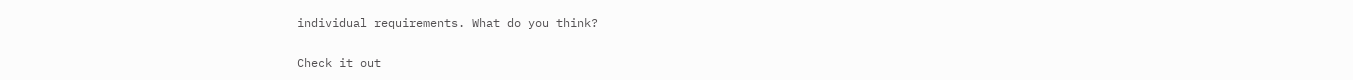individual requirements. What do you think?

Check it out